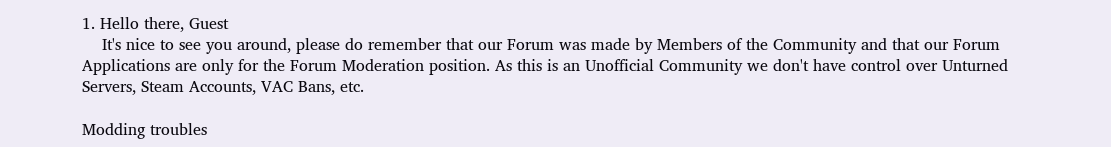1. Hello there, Guest
    It's nice to see you around, please do remember that our Forum was made by Members of the Community and that our Forum Applications are only for the Forum Moderation position. As this is an Unofficial Community we don't have control over Unturned Servers, Steam Accounts, VAC Bans, etc.

Modding troubles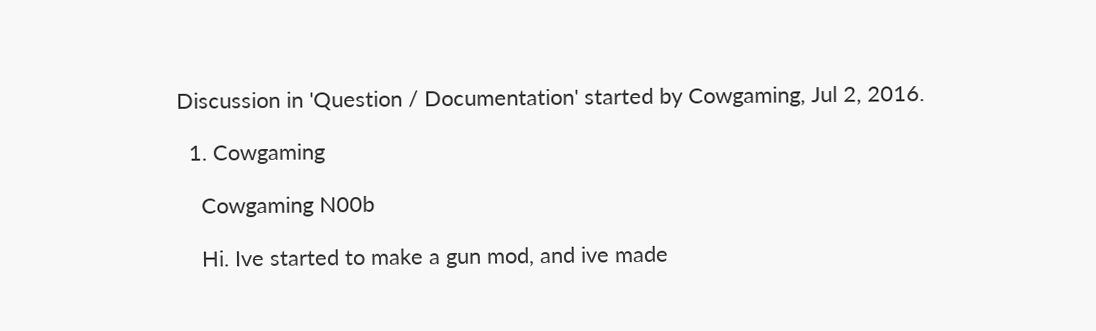Discussion in 'Question / Documentation' started by Cowgaming, Jul 2, 2016.

  1. Cowgaming

    Cowgaming N00b

    Hi. Ive started to make a gun mod, and ive made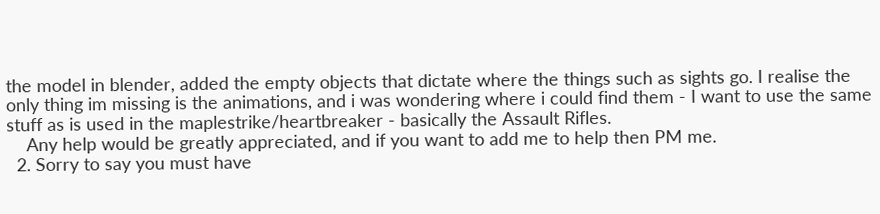the model in blender, added the empty objects that dictate where the things such as sights go. I realise the only thing im missing is the animations, and i was wondering where i could find them - I want to use the same stuff as is used in the maplestrike/heartbreaker - basically the Assault Rifles.
    Any help would be greatly appreciated, and if you want to add me to help then PM me.
  2. Sorry to say you must have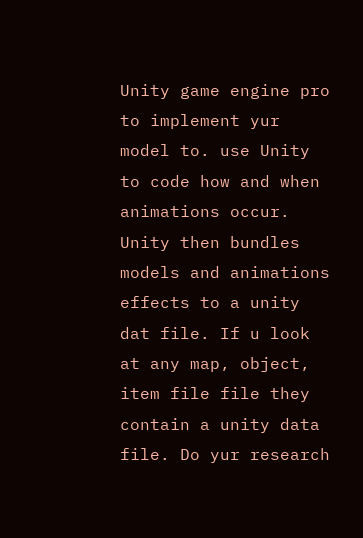Unity game engine pro to implement yur model to. use Unity to code how and when animations occur. Unity then bundles models and animations effects to a unity dat file. If u look at any map, object, item file file they contain a unity data file. Do yur research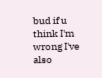bud if u think I'm wrong I've also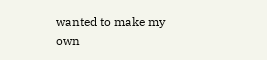wanted to make my own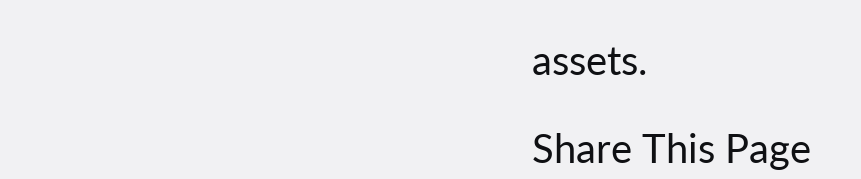assets.

Share This Page